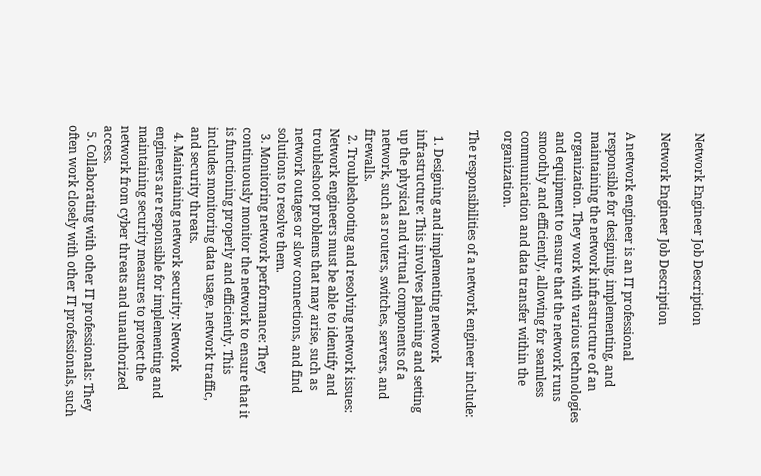Network Engineer Job Description

Network Engineer Job Description

A network engineer is an IT professional responsible for designing, implementing, and maintaining the network infrastructure of an organization. They work with various technologies and equipment to ensure that the network runs smoothly and efficiently, allowing for seamless communication and data transfer within the organization.

The responsibilities of a network engineer include:

  1. Designing and implementing network infrastructure: This involves planning and setting up the physical and virtual components of a network, such as routers, switches, servers, and firewalls.
  2. Troubleshooting and resolving network issues: Network engineers must be able to identify and troubleshoot problems that may arise, such as network outages or slow connections, and find solutions to resolve them.
  3. Monitoring network performance: They continuously monitor the network to ensure that it is functioning properly and efficiently. This includes monitoring data usage, network traffic, and security threats.
  4. Maintaining network security: Network engineers are responsible for implementing and maintaining security measures to protect the network from cyber threats and unauthorized access.
  5. Collaborating with other IT professionals: They often work closely with other IT professionals, such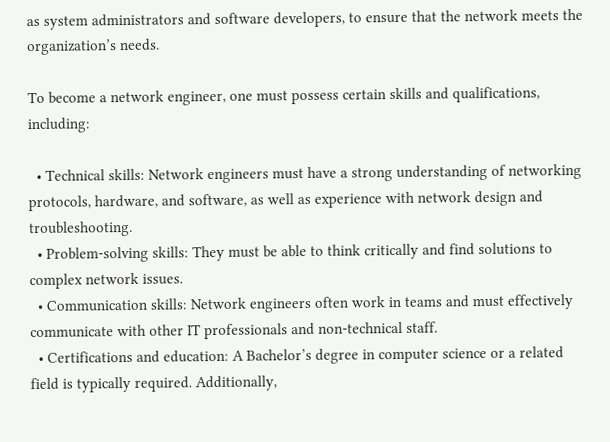as system administrators and software developers, to ensure that the network meets the organization’s needs.

To become a network engineer, one must possess certain skills and qualifications, including:

  • Technical skills: Network engineers must have a strong understanding of networking protocols, hardware, and software, as well as experience with network design and troubleshooting.
  • Problem-solving skills: They must be able to think critically and find solutions to complex network issues.
  • Communication skills: Network engineers often work in teams and must effectively communicate with other IT professionals and non-technical staff.
  • Certifications and education: A Bachelor’s degree in computer science or a related field is typically required. Additionally,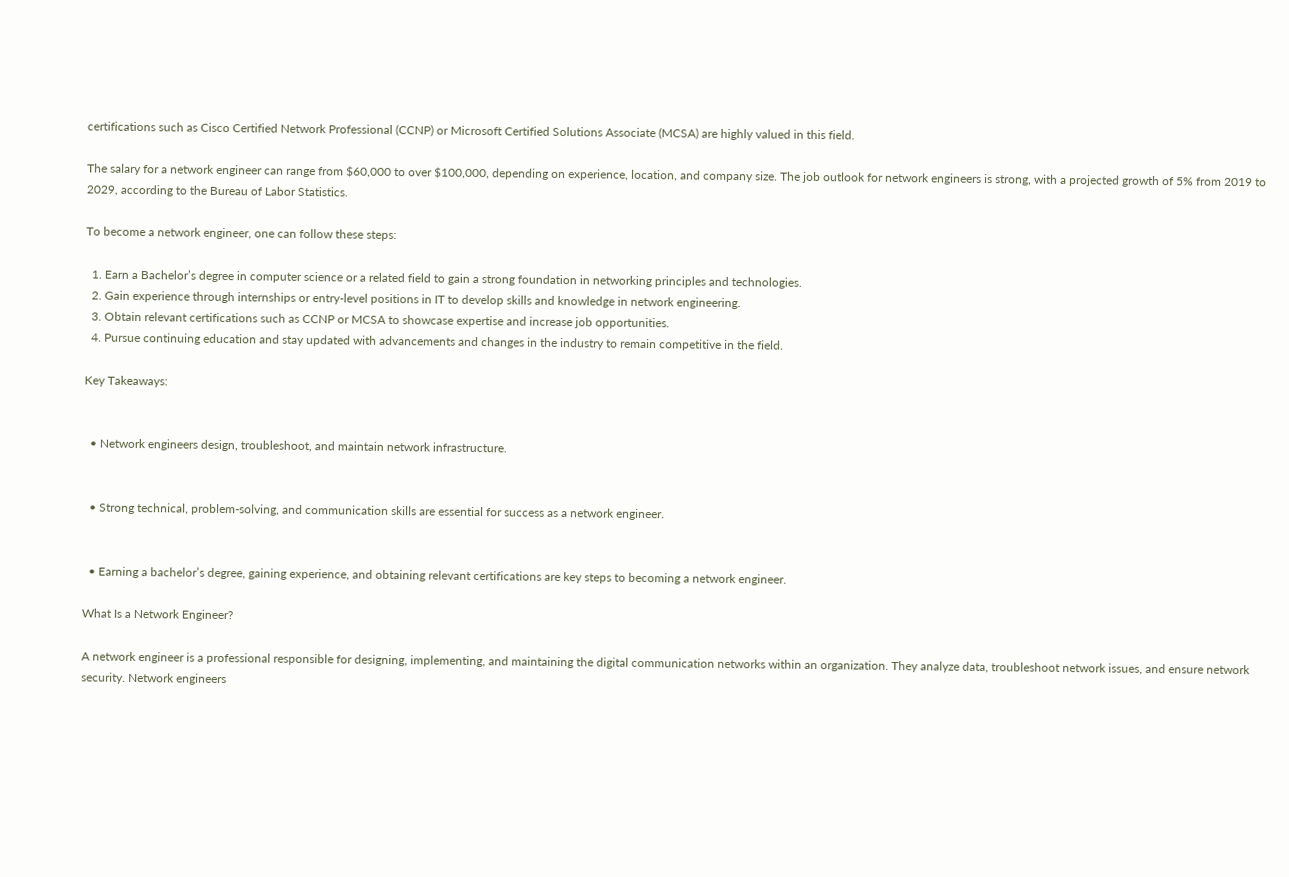certifications such as Cisco Certified Network Professional (CCNP) or Microsoft Certified Solutions Associate (MCSA) are highly valued in this field.

The salary for a network engineer can range from $60,000 to over $100,000, depending on experience, location, and company size. The job outlook for network engineers is strong, with a projected growth of 5% from 2019 to 2029, according to the Bureau of Labor Statistics.

To become a network engineer, one can follow these steps:

  1. Earn a Bachelor’s degree in computer science or a related field to gain a strong foundation in networking principles and technologies.
  2. Gain experience through internships or entry-level positions in IT to develop skills and knowledge in network engineering.
  3. Obtain relevant certifications such as CCNP or MCSA to showcase expertise and increase job opportunities.
  4. Pursue continuing education and stay updated with advancements and changes in the industry to remain competitive in the field.

Key Takeaways:


  • Network engineers design, troubleshoot, and maintain network infrastructure.


  • Strong technical, problem-solving, and communication skills are essential for success as a network engineer.


  • Earning a bachelor’s degree, gaining experience, and obtaining relevant certifications are key steps to becoming a network engineer.

What Is a Network Engineer?

A network engineer is a professional responsible for designing, implementing, and maintaining the digital communication networks within an organization. They analyze data, troubleshoot network issues, and ensure network security. Network engineers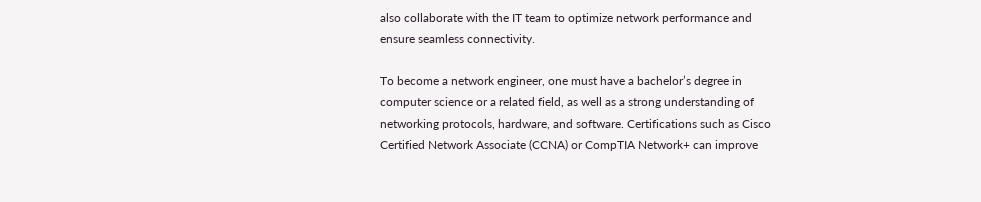also collaborate with the IT team to optimize network performance and ensure seamless connectivity.

To become a network engineer, one must have a bachelor’s degree in computer science or a related field, as well as a strong understanding of networking protocols, hardware, and software. Certifications such as Cisco Certified Network Associate (CCNA) or CompTIA Network+ can improve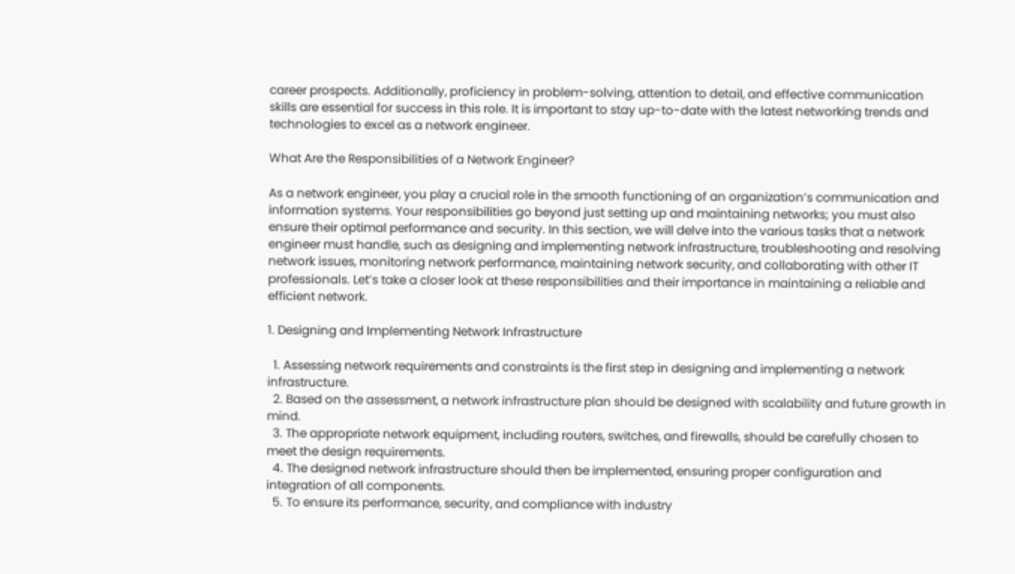career prospects. Additionally, proficiency in problem-solving, attention to detail, and effective communication skills are essential for success in this role. It is important to stay up-to-date with the latest networking trends and technologies to excel as a network engineer.

What Are the Responsibilities of a Network Engineer?

As a network engineer, you play a crucial role in the smooth functioning of an organization’s communication and information systems. Your responsibilities go beyond just setting up and maintaining networks; you must also ensure their optimal performance and security. In this section, we will delve into the various tasks that a network engineer must handle, such as designing and implementing network infrastructure, troubleshooting and resolving network issues, monitoring network performance, maintaining network security, and collaborating with other IT professionals. Let’s take a closer look at these responsibilities and their importance in maintaining a reliable and efficient network.

1. Designing and Implementing Network Infrastructure

  1. Assessing network requirements and constraints is the first step in designing and implementing a network infrastructure.
  2. Based on the assessment, a network infrastructure plan should be designed with scalability and future growth in mind.
  3. The appropriate network equipment, including routers, switches, and firewalls, should be carefully chosen to meet the design requirements.
  4. The designed network infrastructure should then be implemented, ensuring proper configuration and integration of all components.
  5. To ensure its performance, security, and compliance with industry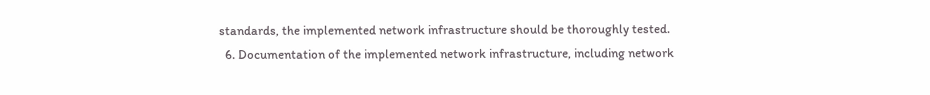standards, the implemented network infrastructure should be thoroughly tested.
  6. Documentation of the implemented network infrastructure, including network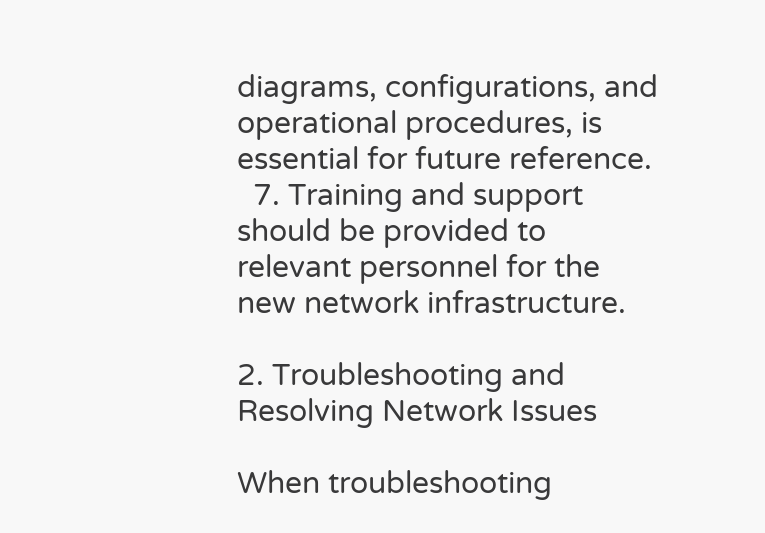diagrams, configurations, and operational procedures, is essential for future reference.
  7. Training and support should be provided to relevant personnel for the new network infrastructure.

2. Troubleshooting and Resolving Network Issues

When troubleshooting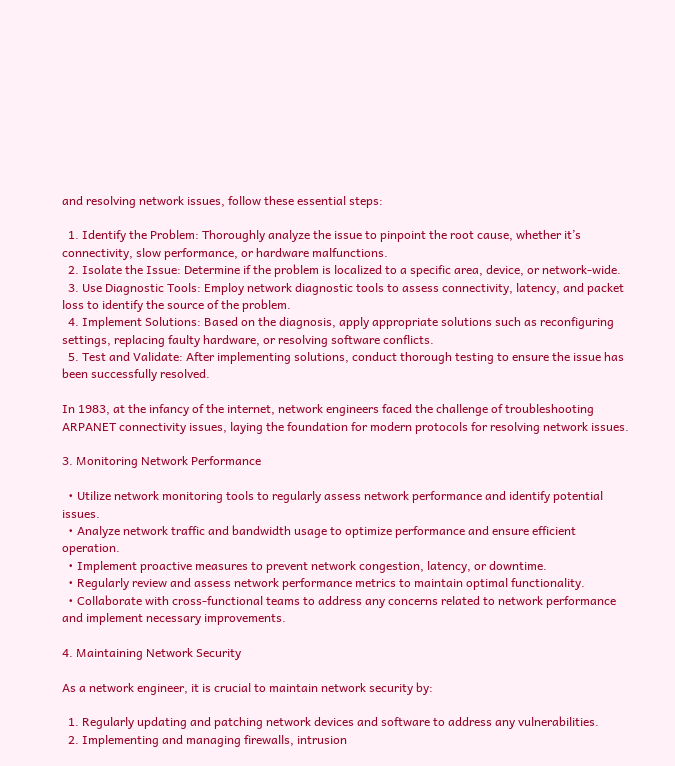and resolving network issues, follow these essential steps:

  1. Identify the Problem: Thoroughly analyze the issue to pinpoint the root cause, whether it’s connectivity, slow performance, or hardware malfunctions.
  2. Isolate the Issue: Determine if the problem is localized to a specific area, device, or network-wide.
  3. Use Diagnostic Tools: Employ network diagnostic tools to assess connectivity, latency, and packet loss to identify the source of the problem.
  4. Implement Solutions: Based on the diagnosis, apply appropriate solutions such as reconfiguring settings, replacing faulty hardware, or resolving software conflicts.
  5. Test and Validate: After implementing solutions, conduct thorough testing to ensure the issue has been successfully resolved.

In 1983, at the infancy of the internet, network engineers faced the challenge of troubleshooting ARPANET connectivity issues, laying the foundation for modern protocols for resolving network issues.

3. Monitoring Network Performance

  • Utilize network monitoring tools to regularly assess network performance and identify potential issues.
  • Analyze network traffic and bandwidth usage to optimize performance and ensure efficient operation.
  • Implement proactive measures to prevent network congestion, latency, or downtime.
  • Regularly review and assess network performance metrics to maintain optimal functionality.
  • Collaborate with cross-functional teams to address any concerns related to network performance and implement necessary improvements.

4. Maintaining Network Security

As a network engineer, it is crucial to maintain network security by:

  1. Regularly updating and patching network devices and software to address any vulnerabilities.
  2. Implementing and managing firewalls, intrusion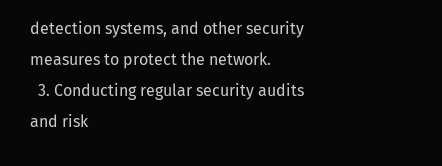detection systems, and other security measures to protect the network.
  3. Conducting regular security audits and risk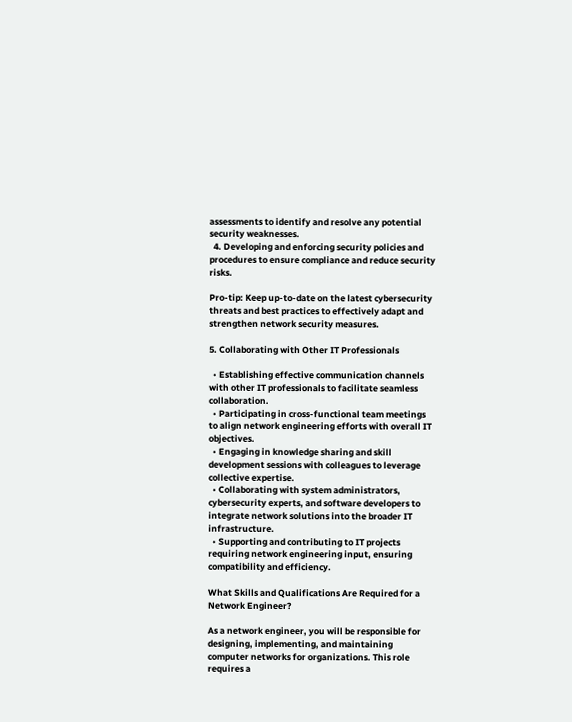assessments to identify and resolve any potential security weaknesses.
  4. Developing and enforcing security policies and procedures to ensure compliance and reduce security risks.

Pro-tip: Keep up-to-date on the latest cybersecurity threats and best practices to effectively adapt and strengthen network security measures.

5. Collaborating with Other IT Professionals

  • Establishing effective communication channels with other IT professionals to facilitate seamless collaboration.
  • Participating in cross-functional team meetings to align network engineering efforts with overall IT objectives.
  • Engaging in knowledge sharing and skill development sessions with colleagues to leverage collective expertise.
  • Collaborating with system administrators, cybersecurity experts, and software developers to integrate network solutions into the broader IT infrastructure.
  • Supporting and contributing to IT projects requiring network engineering input, ensuring compatibility and efficiency.

What Skills and Qualifications Are Required for a Network Engineer?

As a network engineer, you will be responsible for designing, implementing, and maintaining computer networks for organizations. This role requires a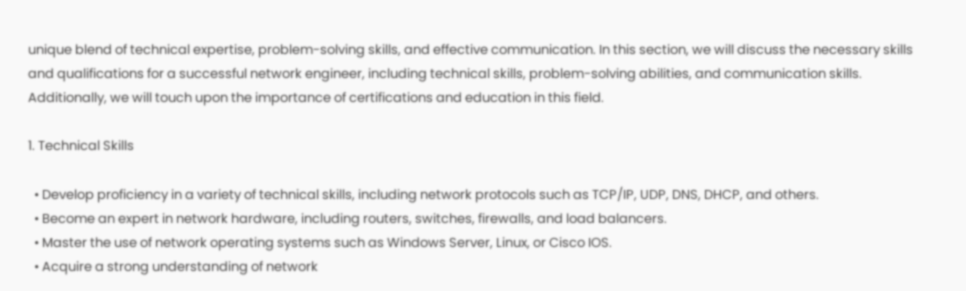unique blend of technical expertise, problem-solving skills, and effective communication. In this section, we will discuss the necessary skills and qualifications for a successful network engineer, including technical skills, problem-solving abilities, and communication skills. Additionally, we will touch upon the importance of certifications and education in this field.

1. Technical Skills

  • Develop proficiency in a variety of technical skills, including network protocols such as TCP/IP, UDP, DNS, DHCP, and others.
  • Become an expert in network hardware, including routers, switches, firewalls, and load balancers.
  • Master the use of network operating systems such as Windows Server, Linux, or Cisco IOS.
  • Acquire a strong understanding of network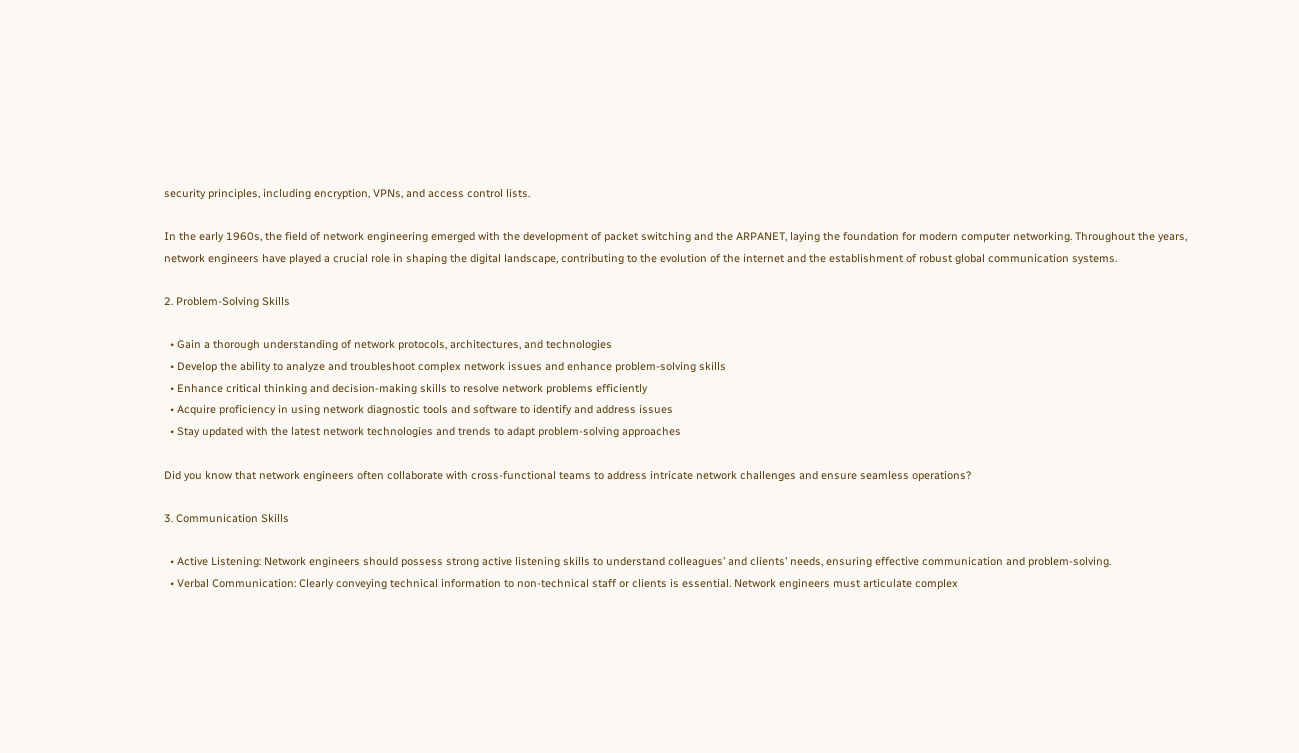security principles, including encryption, VPNs, and access control lists.

In the early 1960s, the field of network engineering emerged with the development of packet switching and the ARPANET, laying the foundation for modern computer networking. Throughout the years, network engineers have played a crucial role in shaping the digital landscape, contributing to the evolution of the internet and the establishment of robust global communication systems.

2. Problem-Solving Skills

  • Gain a thorough understanding of network protocols, architectures, and technologies
  • Develop the ability to analyze and troubleshoot complex network issues and enhance problem-solving skills
  • Enhance critical thinking and decision-making skills to resolve network problems efficiently
  • Acquire proficiency in using network diagnostic tools and software to identify and address issues
  • Stay updated with the latest network technologies and trends to adapt problem-solving approaches

Did you know that network engineers often collaborate with cross-functional teams to address intricate network challenges and ensure seamless operations?

3. Communication Skills

  • Active Listening: Network engineers should possess strong active listening skills to understand colleagues’ and clients’ needs, ensuring effective communication and problem-solving.
  • Verbal Communication: Clearly conveying technical information to non-technical staff or clients is essential. Network engineers must articulate complex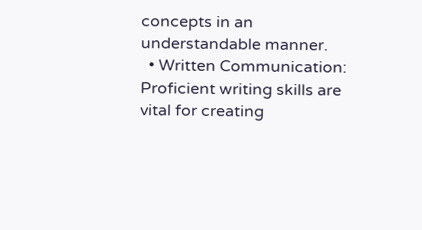concepts in an understandable manner.
  • Written Communication: Proficient writing skills are vital for creating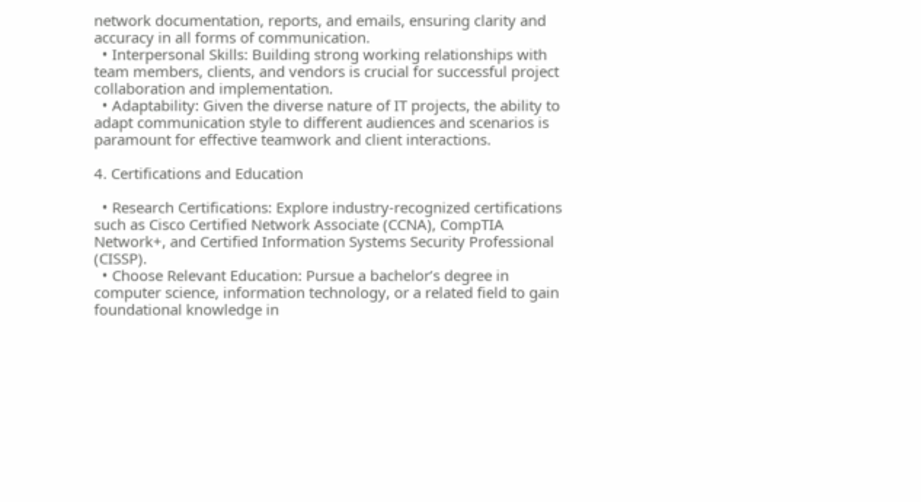network documentation, reports, and emails, ensuring clarity and accuracy in all forms of communication.
  • Interpersonal Skills: Building strong working relationships with team members, clients, and vendors is crucial for successful project collaboration and implementation.
  • Adaptability: Given the diverse nature of IT projects, the ability to adapt communication style to different audiences and scenarios is paramount for effective teamwork and client interactions.

4. Certifications and Education

  • Research Certifications: Explore industry-recognized certifications such as Cisco Certified Network Associate (CCNA), CompTIA Network+, and Certified Information Systems Security Professional (CISSP).
  • Choose Relevant Education: Pursue a bachelor’s degree in computer science, information technology, or a related field to gain foundational knowledge in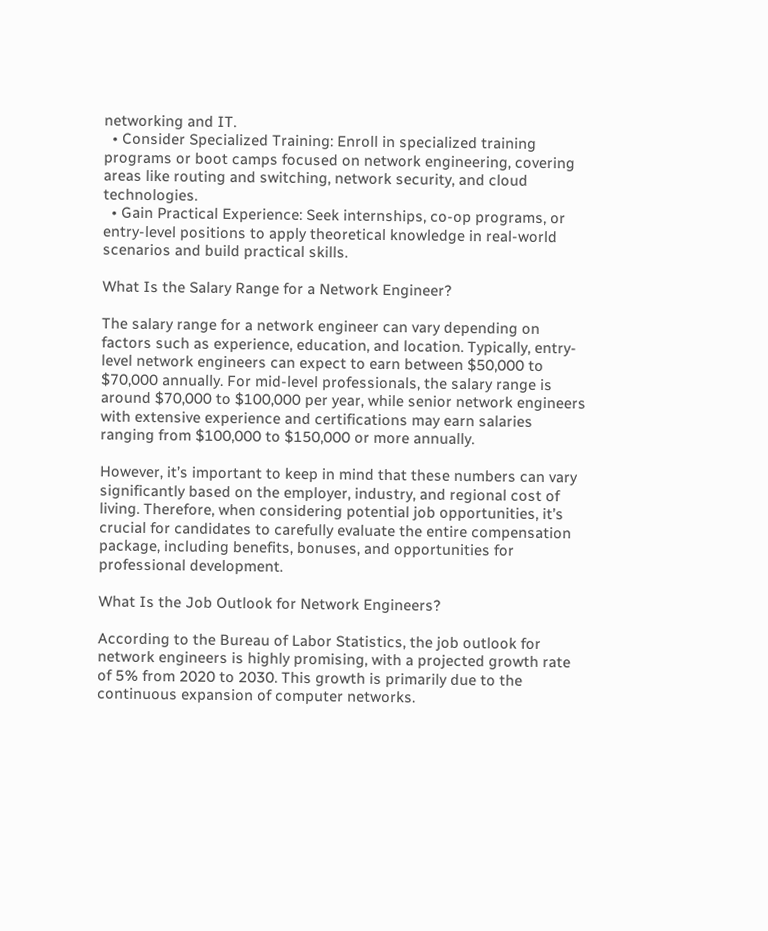networking and IT.
  • Consider Specialized Training: Enroll in specialized training programs or boot camps focused on network engineering, covering areas like routing and switching, network security, and cloud technologies.
  • Gain Practical Experience: Seek internships, co-op programs, or entry-level positions to apply theoretical knowledge in real-world scenarios and build practical skills.

What Is the Salary Range for a Network Engineer?

The salary range for a network engineer can vary depending on factors such as experience, education, and location. Typically, entry-level network engineers can expect to earn between $50,000 to $70,000 annually. For mid-level professionals, the salary range is around $70,000 to $100,000 per year, while senior network engineers with extensive experience and certifications may earn salaries ranging from $100,000 to $150,000 or more annually.

However, it’s important to keep in mind that these numbers can vary significantly based on the employer, industry, and regional cost of living. Therefore, when considering potential job opportunities, it’s crucial for candidates to carefully evaluate the entire compensation package, including benefits, bonuses, and opportunities for professional development.

What Is the Job Outlook for Network Engineers?

According to the Bureau of Labor Statistics, the job outlook for network engineers is highly promising, with a projected growth rate of 5% from 2020 to 2030. This growth is primarily due to the continuous expansion of computer networks.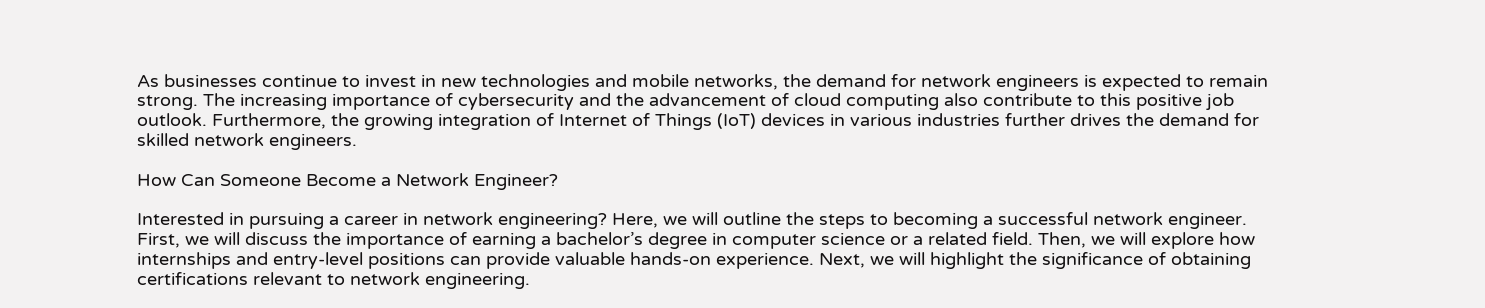As businesses continue to invest in new technologies and mobile networks, the demand for network engineers is expected to remain strong. The increasing importance of cybersecurity and the advancement of cloud computing also contribute to this positive job outlook. Furthermore, the growing integration of Internet of Things (IoT) devices in various industries further drives the demand for skilled network engineers.

How Can Someone Become a Network Engineer?

Interested in pursuing a career in network engineering? Here, we will outline the steps to becoming a successful network engineer. First, we will discuss the importance of earning a bachelor’s degree in computer science or a related field. Then, we will explore how internships and entry-level positions can provide valuable hands-on experience. Next, we will highlight the significance of obtaining certifications relevant to network engineering.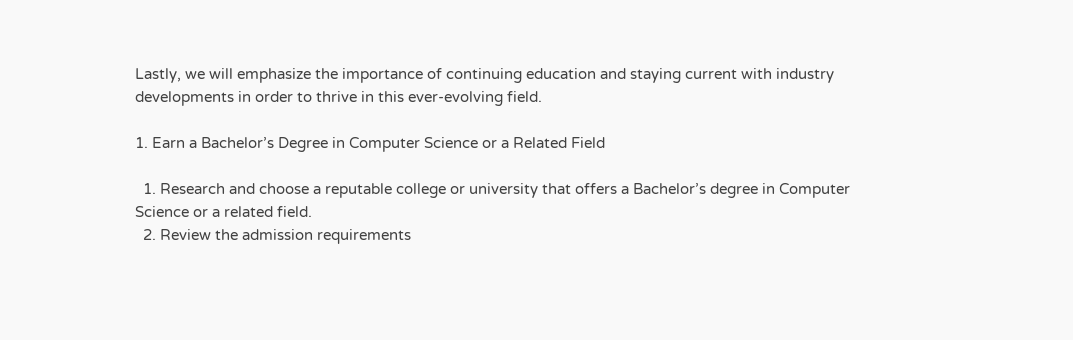Lastly, we will emphasize the importance of continuing education and staying current with industry developments in order to thrive in this ever-evolving field.

1. Earn a Bachelor’s Degree in Computer Science or a Related Field

  1. Research and choose a reputable college or university that offers a Bachelor’s degree in Computer Science or a related field.
  2. Review the admission requirements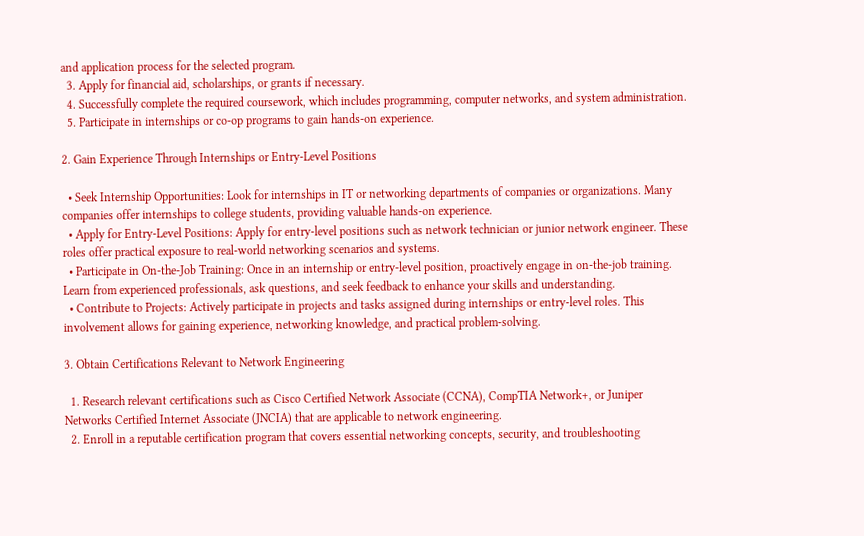and application process for the selected program.
  3. Apply for financial aid, scholarships, or grants if necessary.
  4. Successfully complete the required coursework, which includes programming, computer networks, and system administration.
  5. Participate in internships or co-op programs to gain hands-on experience.

2. Gain Experience Through Internships or Entry-Level Positions

  • Seek Internship Opportunities: Look for internships in IT or networking departments of companies or organizations. Many companies offer internships to college students, providing valuable hands-on experience.
  • Apply for Entry-Level Positions: Apply for entry-level positions such as network technician or junior network engineer. These roles offer practical exposure to real-world networking scenarios and systems.
  • Participate in On-the-Job Training: Once in an internship or entry-level position, proactively engage in on-the-job training. Learn from experienced professionals, ask questions, and seek feedback to enhance your skills and understanding.
  • Contribute to Projects: Actively participate in projects and tasks assigned during internships or entry-level roles. This involvement allows for gaining experience, networking knowledge, and practical problem-solving.

3. Obtain Certifications Relevant to Network Engineering

  1. Research relevant certifications such as Cisco Certified Network Associate (CCNA), CompTIA Network+, or Juniper Networks Certified Internet Associate (JNCIA) that are applicable to network engineering.
  2. Enroll in a reputable certification program that covers essential networking concepts, security, and troubleshooting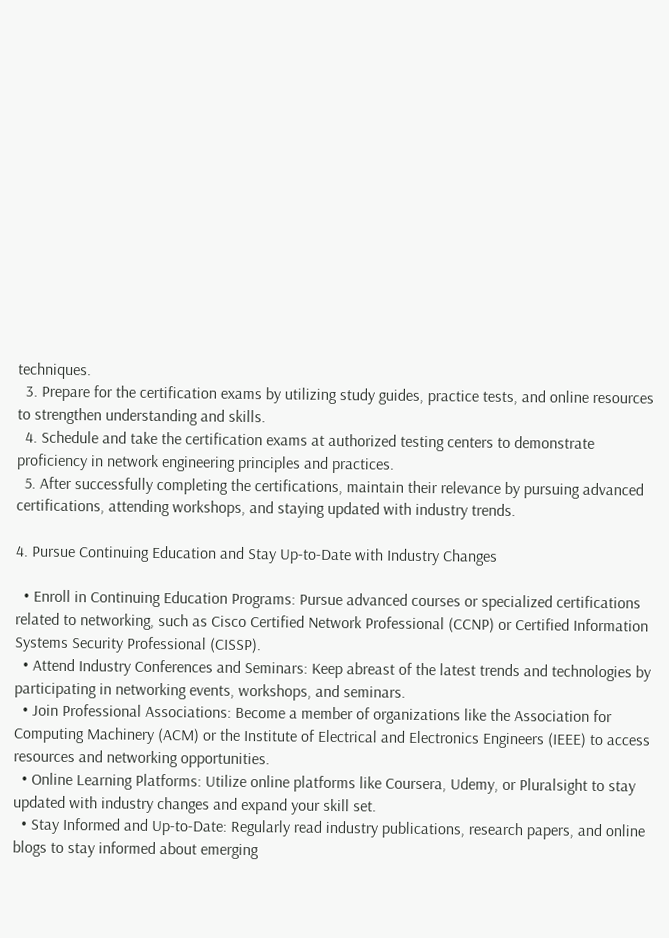techniques.
  3. Prepare for the certification exams by utilizing study guides, practice tests, and online resources to strengthen understanding and skills.
  4. Schedule and take the certification exams at authorized testing centers to demonstrate proficiency in network engineering principles and practices.
  5. After successfully completing the certifications, maintain their relevance by pursuing advanced certifications, attending workshops, and staying updated with industry trends.

4. Pursue Continuing Education and Stay Up-to-Date with Industry Changes

  • Enroll in Continuing Education Programs: Pursue advanced courses or specialized certifications related to networking, such as Cisco Certified Network Professional (CCNP) or Certified Information Systems Security Professional (CISSP).
  • Attend Industry Conferences and Seminars: Keep abreast of the latest trends and technologies by participating in networking events, workshops, and seminars.
  • Join Professional Associations: Become a member of organizations like the Association for Computing Machinery (ACM) or the Institute of Electrical and Electronics Engineers (IEEE) to access resources and networking opportunities.
  • Online Learning Platforms: Utilize online platforms like Coursera, Udemy, or Pluralsight to stay updated with industry changes and expand your skill set.
  • Stay Informed and Up-to-Date: Regularly read industry publications, research papers, and online blogs to stay informed about emerging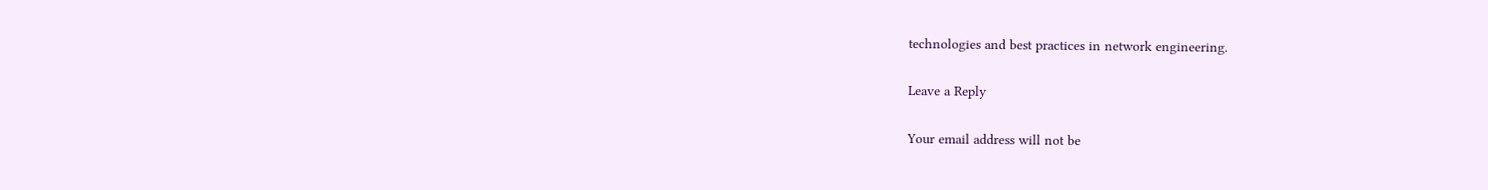technologies and best practices in network engineering.

Leave a Reply

Your email address will not be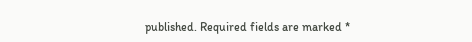published. Required fields are marked *